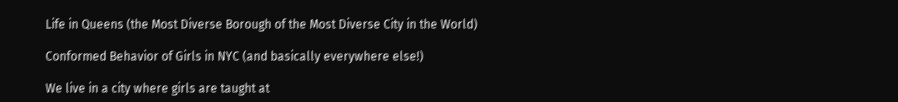Life in Queens (the Most Diverse Borough of the Most Diverse City in the World)

Conformed Behavior of Girls in NYC (and basically everywhere else!)

We live in a city where girls are taught at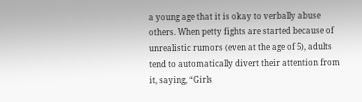a young age that it is okay to verbally abuse others. When petty fights are started because of unrealistic rumors (even at the age of 5), adults tend to automatically divert their attention from it, saying, “Girls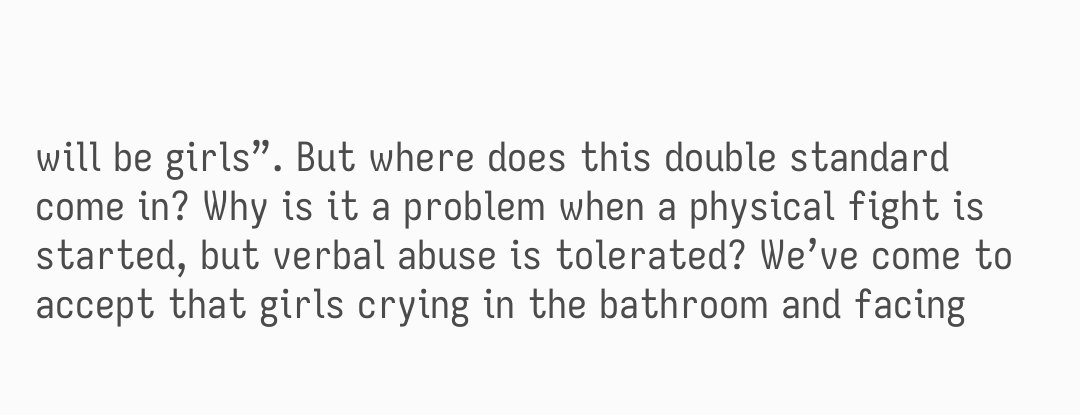will be girls”. But where does this double standard come in? Why is it a problem when a physical fight is started, but verbal abuse is tolerated? We’ve come to accept that girls crying in the bathroom and facing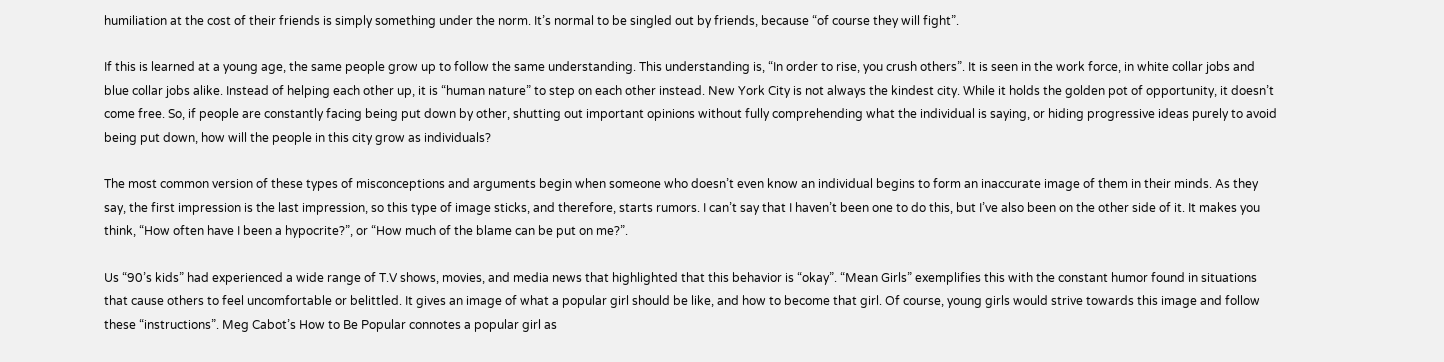humiliation at the cost of their friends is simply something under the norm. It’s normal to be singled out by friends, because “of course they will fight”.

If this is learned at a young age, the same people grow up to follow the same understanding. This understanding is, “In order to rise, you crush others”. It is seen in the work force, in white collar jobs and blue collar jobs alike. Instead of helping each other up, it is “human nature” to step on each other instead. New York City is not always the kindest city. While it holds the golden pot of opportunity, it doesn’t come free. So, if people are constantly facing being put down by other, shutting out important opinions without fully comprehending what the individual is saying, or hiding progressive ideas purely to avoid being put down, how will the people in this city grow as individuals?

The most common version of these types of misconceptions and arguments begin when someone who doesn’t even know an individual begins to form an inaccurate image of them in their minds. As they say, the first impression is the last impression, so this type of image sticks, and therefore, starts rumors. I can’t say that I haven’t been one to do this, but I’ve also been on the other side of it. It makes you think, “How often have I been a hypocrite?”, or “How much of the blame can be put on me?”.

Us “90’s kids” had experienced a wide range of T.V shows, movies, and media news that highlighted that this behavior is “okay”. “Mean Girls” exemplifies this with the constant humor found in situations that cause others to feel uncomfortable or belittled. It gives an image of what a popular girl should be like, and how to become that girl. Of course, young girls would strive towards this image and follow these “instructions”. Meg Cabot’s How to Be Popular connotes a popular girl as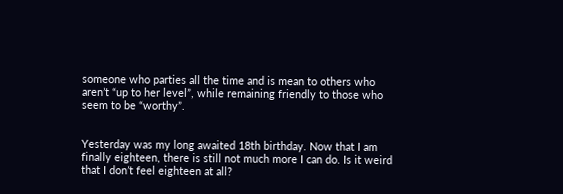someone who parties all the time and is mean to others who aren’t “up to her level”, while remaining friendly to those who seem to be “worthy”.


Yesterday was my long awaited 18th birthday. Now that I am finally eighteen, there is still not much more I can do. Is it weird that I don’t feel eighteen at all?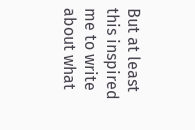But at least this inspired me to write about what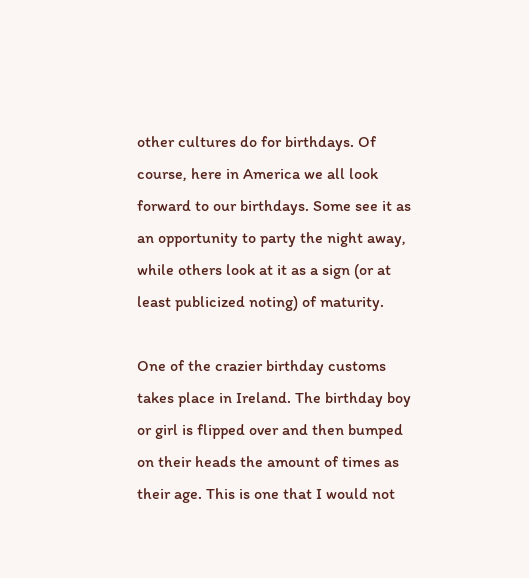other cultures do for birthdays. Of course, here in America we all look forward to our birthdays. Some see it as an opportunity to party the night away, while others look at it as a sign (or at least publicized noting) of maturity.

One of the crazier birthday customs takes place in Ireland. The birthday boy or girl is flipped over and then bumped on their heads the amount of times as their age. This is one that I would not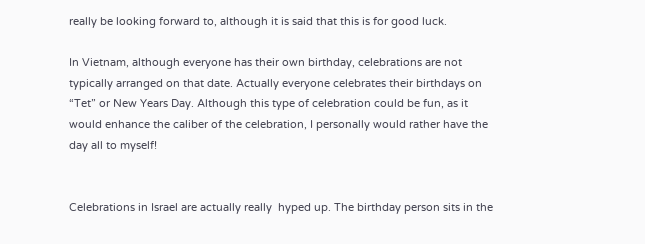really be looking forward to, although it is said that this is for good luck.

In Vietnam, although everyone has their own birthday, celebrations are not typically arranged on that date. Actually everyone celebrates their birthdays on “Tet” or New Years Day. Although this type of celebration could be fun, as it would enhance the caliber of the celebration, I personally would rather have the day all to myself!


Celebrations in Israel are actually really  hyped up. The birthday person sits in the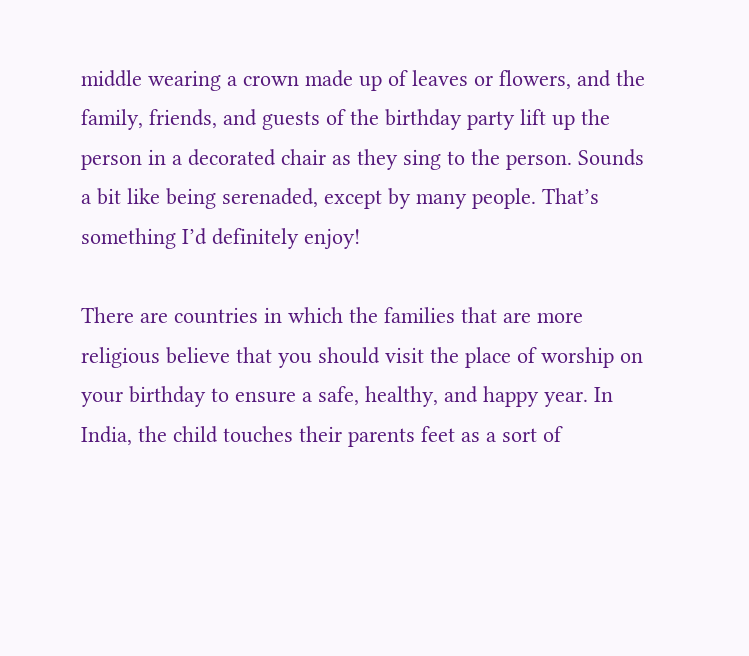middle wearing a crown made up of leaves or flowers, and the family, friends, and guests of the birthday party lift up the person in a decorated chair as they sing to the person. Sounds a bit like being serenaded, except by many people. That’s something I’d definitely enjoy!

There are countries in which the families that are more religious believe that you should visit the place of worship on your birthday to ensure a safe, healthy, and happy year. In India, the child touches their parents feet as a sort of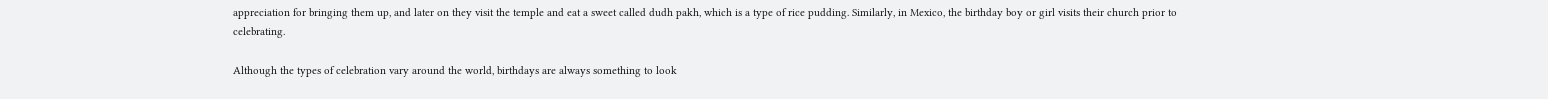appreciation for bringing them up, and later on they visit the temple and eat a sweet called dudh pakh, which is a type of rice pudding. Similarly, in Mexico, the birthday boy or girl visits their church prior to celebrating.

Although the types of celebration vary around the world, birthdays are always something to look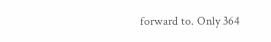forward to. Only 364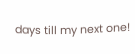days till my next one!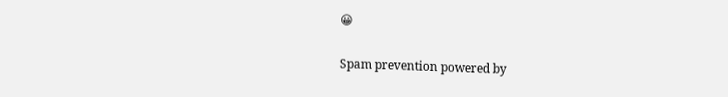😀

Spam prevention powered by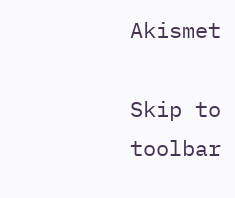Akismet

Skip to toolbar